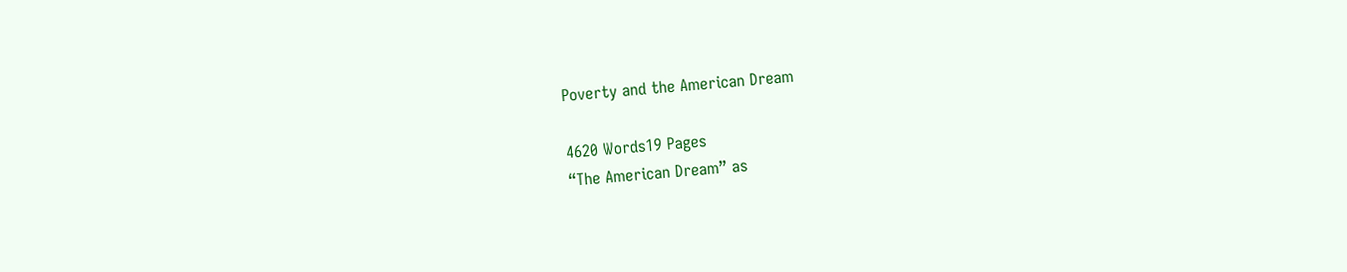Poverty and the American Dream

4620 Words19 Pages
“The American Dream” as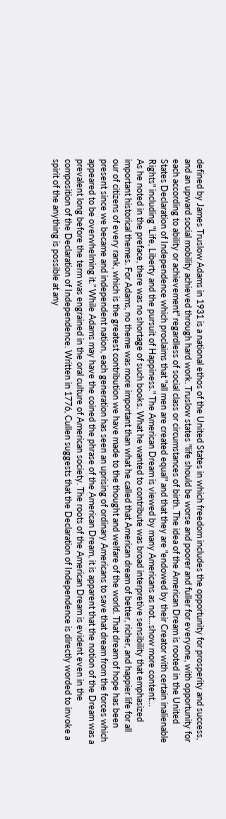defined by James Truslow Adams in 1931 is a national ethos of the United States in which freedom includes the opportunity for prosperity and success, and an upward social mobility achieved through hard work. Truslow states "life should be worse and poorer and fuller for everyone, with opportunity for each according to ability or achievement" regardless of social class or circumstances of birth. The idea of the American Dream is rooted in the United States Declaration of Independence which proclaims that "all men are created equal" and that they are "endowed by their Creator with certain inalienable Rights" including "Life, Liberty and the pursuit of Happiness." The American Dream is viewed by many Americans as not…show more content…
As he noted in the preface, there was no shortage of such books. What he wanted to contribute was broad interpretive sensibility that emphasized important historical themes. For Adams, no theme was more important than what he called that American dream of better, richer, and happier life for all our of citizens of every rank, which is the greatest contribution we have made to the thought and welfare of the world. That dream of hope has been present since we became and independent nation, each generation has seen an uprising of ordinary Americans to save that dream from the forces which appeared to be overwhelming it.” While Adams may have the coined the phrase of the American Dream, it is apparent that the notion of the Dream was a prevalent long before the term was engrained in the oral culture of American society. The roots of the American Dream is evident even in the composition of the Declaration of Independence. Written in 1776, Cullen suggests that the Declaration of Independence is directly worded to invoke a spirit of the anything is possible at any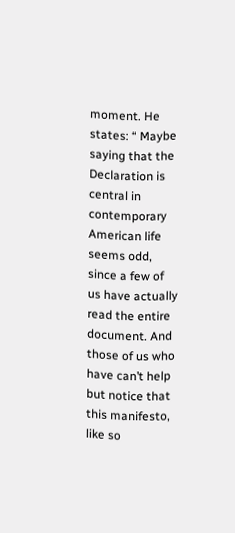moment. He states: “ Maybe saying that the Declaration is central in contemporary American life seems odd, since a few of us have actually read the entire document. And those of us who have can’t help but notice that this manifesto, like so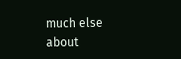much else about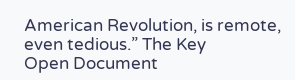American Revolution, is remote, even tedious.” The Key
Open Document